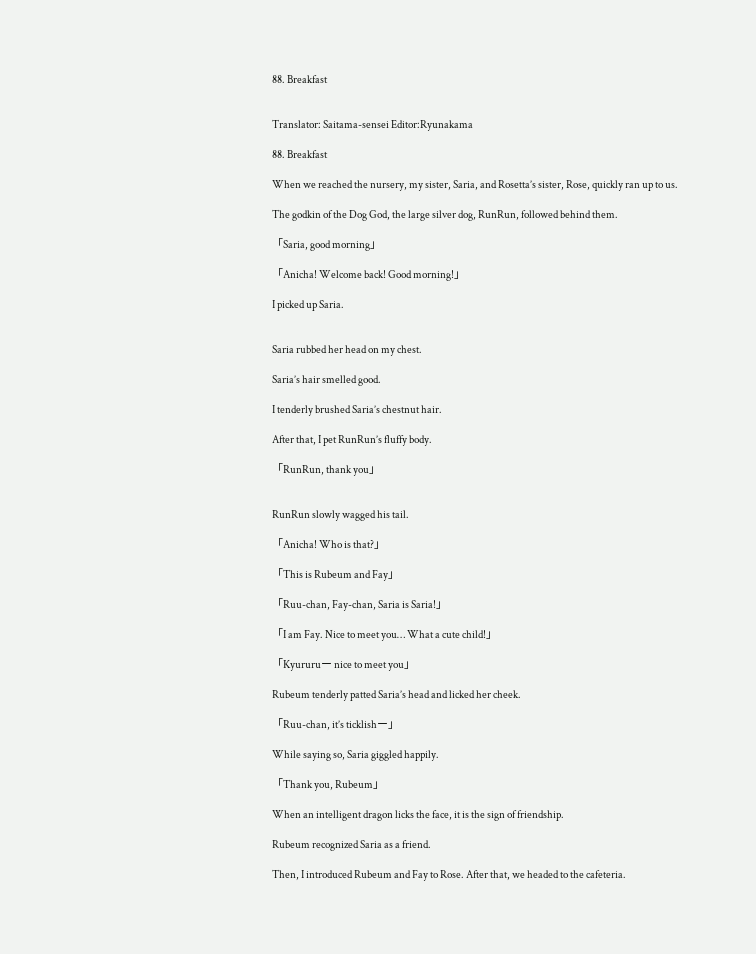88. Breakfast


Translator: Saitama-sensei Editor:Ryunakama

88. Breakfast

When we reached the nursery, my sister, Saria, and Rosetta’s sister, Rose, quickly ran up to us.

The godkin of the Dog God, the large silver dog, RunRun, followed behind them.

「Saria, good morning」

「Anicha! Welcome back! Good morning!」

I picked up Saria.


Saria rubbed her head on my chest.

Saria’s hair smelled good.

I tenderly brushed Saria’s chestnut hair.

After that, I pet RunRun’s fluffy body.

「RunRun, thank you」


RunRun slowly wagged his tail.

「Anicha! Who is that?」

「This is Rubeum and Fay」

「Ruu-chan, Fay-chan, Saria is Saria!」

「I am Fay. Nice to meet you… What a cute child!」

「Kyururuー nice to meet you」

Rubeum tenderly patted Saria’s head and licked her cheek.

「Ruu-chan, it’s ticklishー」

While saying so, Saria giggled happily.

「Thank you, Rubeum」

When an intelligent dragon licks the face, it is the sign of friendship.

Rubeum recognized Saria as a friend.

Then, I introduced Rubeum and Fay to Rose. After that, we headed to the cafeteria.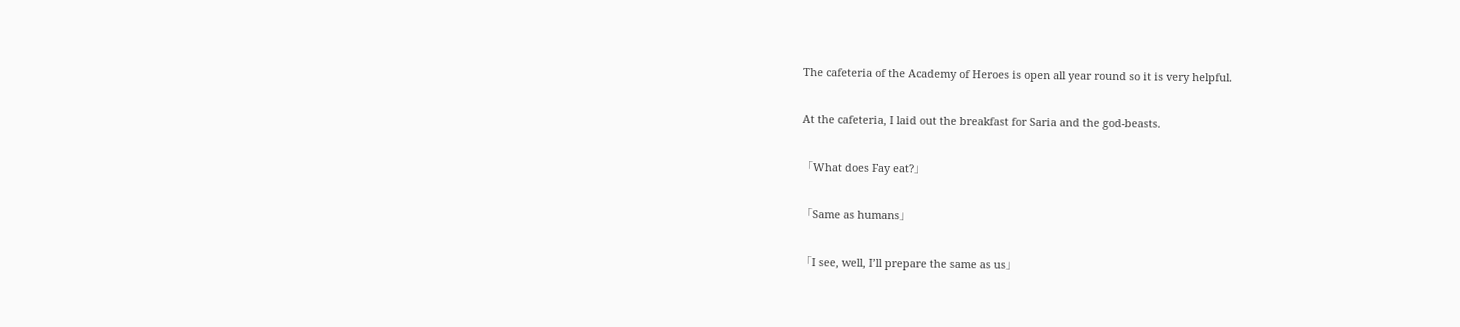The cafeteria of the Academy of Heroes is open all year round so it is very helpful.

At the cafeteria, I laid out the breakfast for Saria and the god-beasts.

「What does Fay eat?」

「Same as humans」

「I see, well, I’ll prepare the same as us」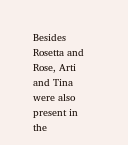Besides Rosetta and Rose, Arti and Tina were also present in the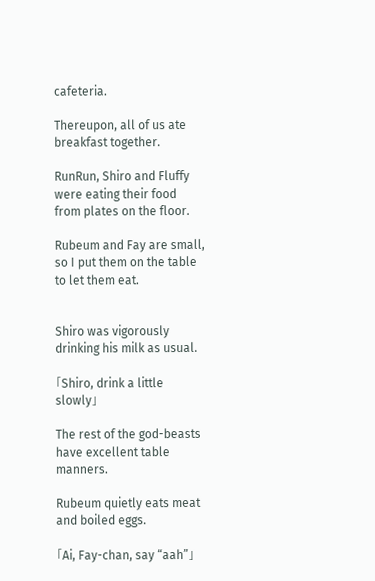cafeteria.

Thereupon, all of us ate breakfast together.

RunRun, Shiro and Fluffy were eating their food from plates on the floor.

Rubeum and Fay are small, so I put them on the table to let them eat.


Shiro was vigorously drinking his milk as usual.

「Shiro, drink a little slowly」

The rest of the god-beasts have excellent table manners.

Rubeum quietly eats meat and boiled eggs.

「Ai, Fay-chan, say “aah”」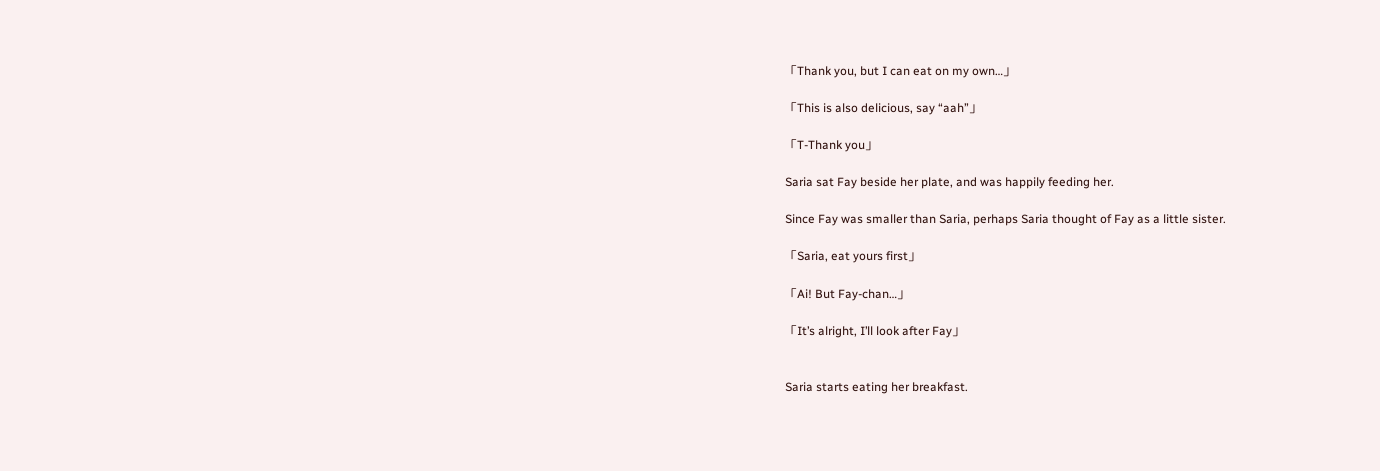「Thank you, but I can eat on my own…」

「This is also delicious, say “aah”」

「T-Thank you」

Saria sat Fay beside her plate, and was happily feeding her.

Since Fay was smaller than Saria, perhaps Saria thought of Fay as a little sister.

「Saria, eat yours first」

「Ai! But Fay-chan…」

「It’s alright, I’ll look after Fay」


Saria starts eating her breakfast.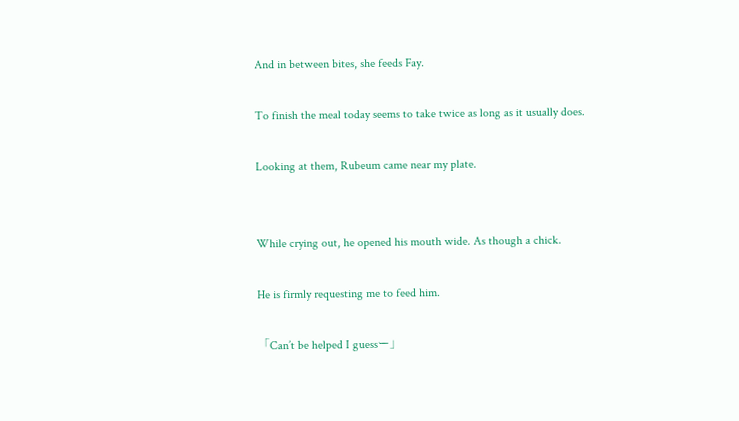And in between bites, she feeds Fay.

To finish the meal today seems to take twice as long as it usually does.

Looking at them, Rubeum came near my plate.


While crying out, he opened his mouth wide. As though a chick.

He is firmly requesting me to feed him.

「Can’t be helped I guessー」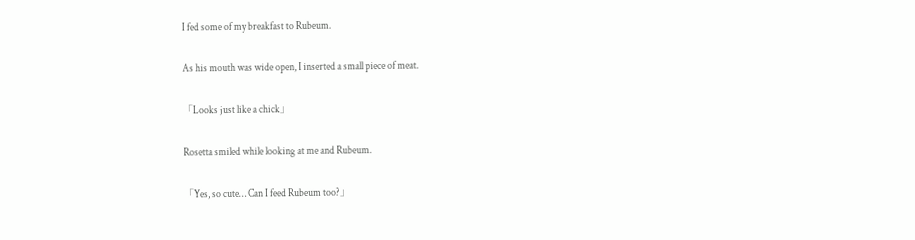I fed some of my breakfast to Rubeum.

As his mouth was wide open, I inserted a small piece of meat.

「Looks just like a chick」

Rosetta smiled while looking at me and Rubeum.

「Yes, so cute… Can I feed Rubeum too?」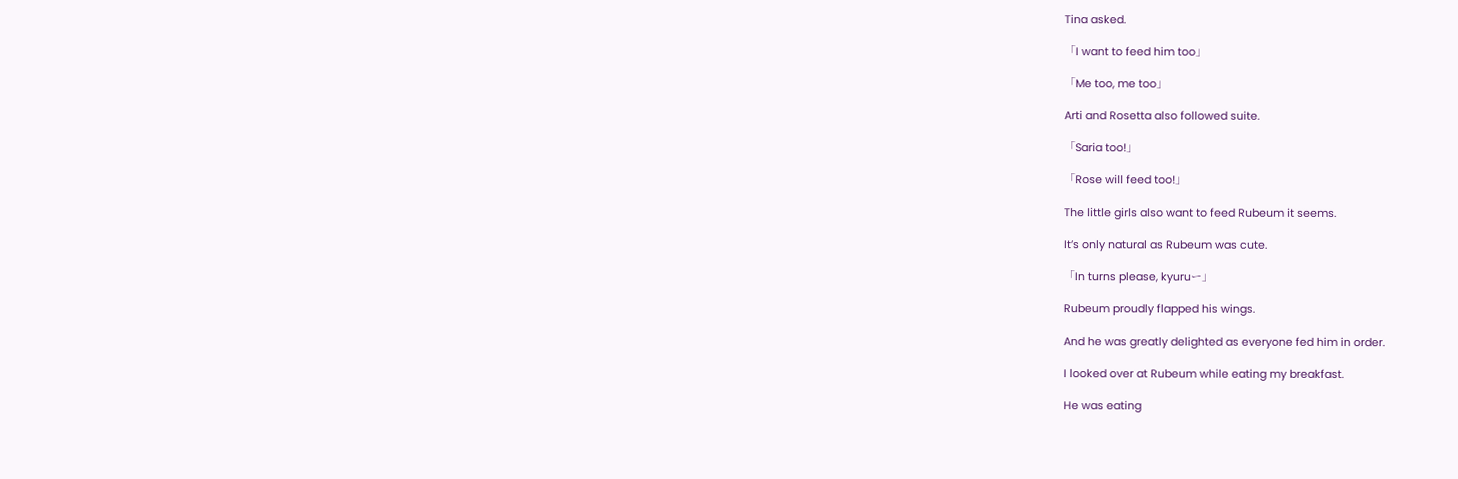Tina asked.

「I want to feed him too」

「Me too, me too」

Arti and Rosetta also followed suite.

「Saria too!」

「Rose will feed too!」

The little girls also want to feed Rubeum it seems.

It’s only natural as Rubeum was cute.

「In turns please, kyuruー」

Rubeum proudly flapped his wings.

And he was greatly delighted as everyone fed him in order.

I looked over at Rubeum while eating my breakfast.

He was eating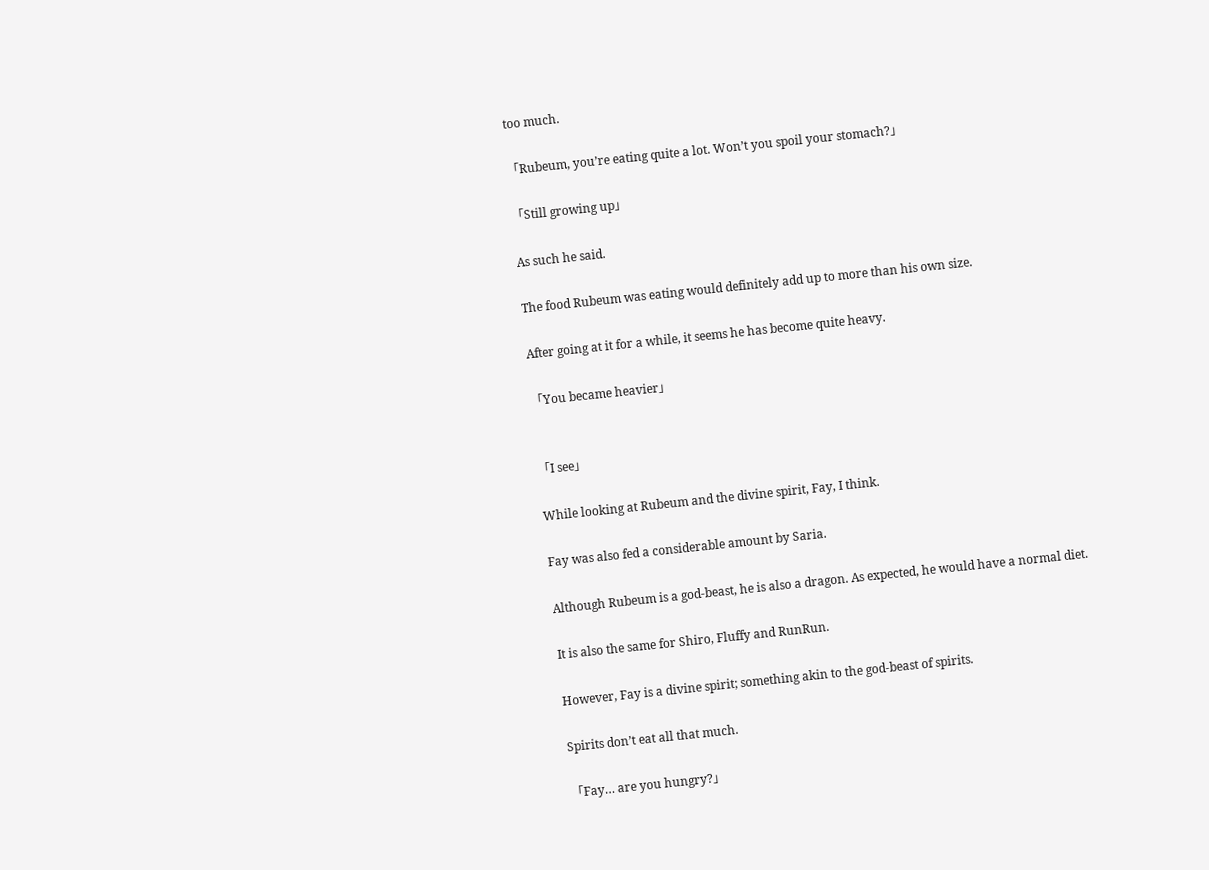too much.

「Rubeum, you’re eating quite a lot. Won’t you spoil your stomach?」

「Still growing up」

As such he said.

The food Rubeum was eating would definitely add up to more than his own size.

After going at it for a while, it seems he has become quite heavy.

「You became heavier」


「I see」

While looking at Rubeum and the divine spirit, Fay, I think.

Fay was also fed a considerable amount by Saria.

Although Rubeum is a god-beast, he is also a dragon. As expected, he would have a normal diet.

It is also the same for Shiro, Fluffy and RunRun.

However, Fay is a divine spirit; something akin to the god-beast of spirits.

Spirits don’t eat all that much.

「Fay… are you hungry?」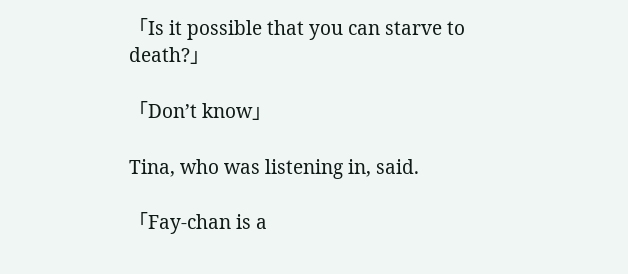「Is it possible that you can starve to death?」

「Don’t know」

Tina, who was listening in, said.

「Fay-chan is a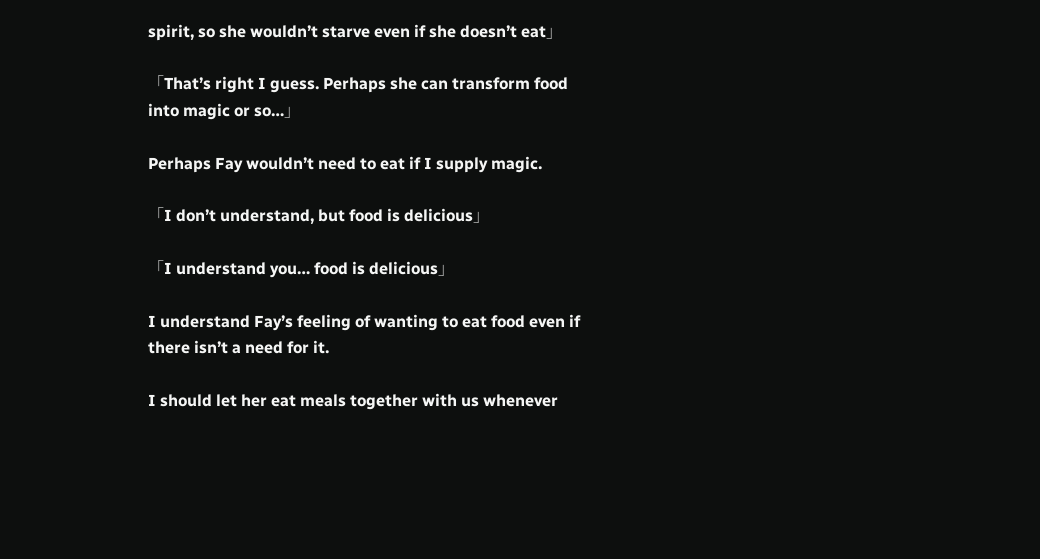spirit, so she wouldn’t starve even if she doesn’t eat」

「That’s right I guess. Perhaps she can transform food into magic or so…」

Perhaps Fay wouldn’t need to eat if I supply magic.

「I don’t understand, but food is delicious」

「I understand you… food is delicious」

I understand Fay’s feeling of wanting to eat food even if there isn’t a need for it.

I should let her eat meals together with us whenever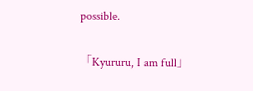possible.

「Kyururu, I am full」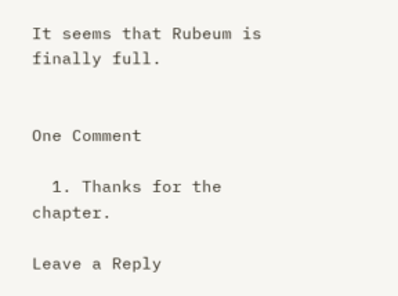It seems that Rubeum is finally full.


One Comment

  1. Thanks for the chapter.

Leave a Reply